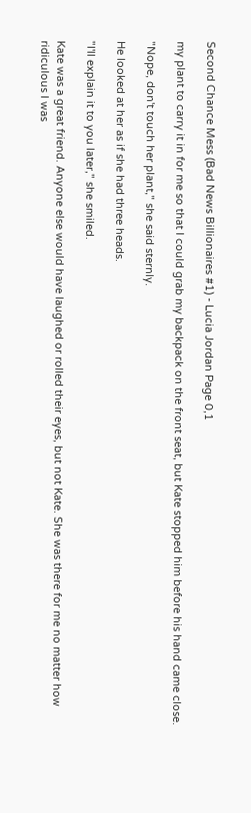Second Chance Mess (Bad News Billionaires #1) - Lucia Jordan Page 0,1

my plant to carry it in for me so that I could grab my backpack on the front seat, but Kate stopped him before his hand came close.

"Nope, don't touch her plant," she said sternly.

He looked at her as if she had three heads.

"I'll explain it to you later," she smiled.

Kate was a great friend. Anyone else would have laughed or rolled their eyes, but not Kate. She was there for me no matter how ridiculous I was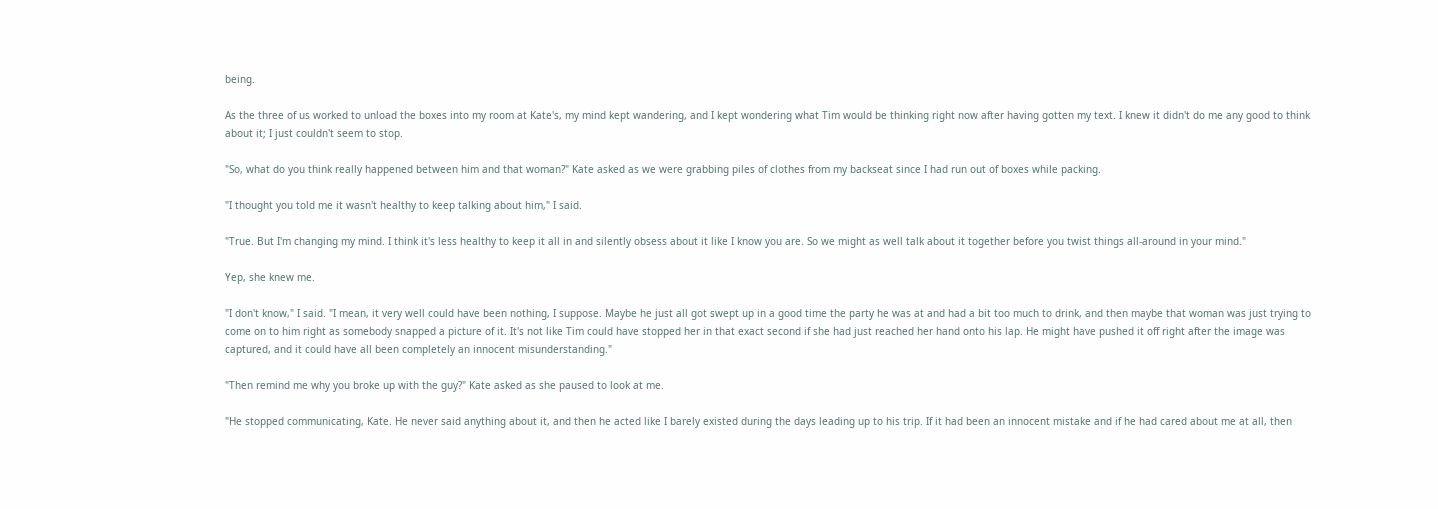being.

As the three of us worked to unload the boxes into my room at Kate's, my mind kept wandering, and I kept wondering what Tim would be thinking right now after having gotten my text. I knew it didn't do me any good to think about it; I just couldn't seem to stop.

"So, what do you think really happened between him and that woman?" Kate asked as we were grabbing piles of clothes from my backseat since I had run out of boxes while packing.

"I thought you told me it wasn't healthy to keep talking about him," I said.

"True. But I'm changing my mind. I think it's less healthy to keep it all in and silently obsess about it like I know you are. So we might as well talk about it together before you twist things all-around in your mind."

Yep, she knew me.

"I don't know," I said. "I mean, it very well could have been nothing, I suppose. Maybe he just all got swept up in a good time the party he was at and had a bit too much to drink, and then maybe that woman was just trying to come on to him right as somebody snapped a picture of it. It's not like Tim could have stopped her in that exact second if she had just reached her hand onto his lap. He might have pushed it off right after the image was captured, and it could have all been completely an innocent misunderstanding."

"Then remind me why you broke up with the guy?" Kate asked as she paused to look at me.

"He stopped communicating, Kate. He never said anything about it, and then he acted like I barely existed during the days leading up to his trip. If it had been an innocent mistake and if he had cared about me at all, then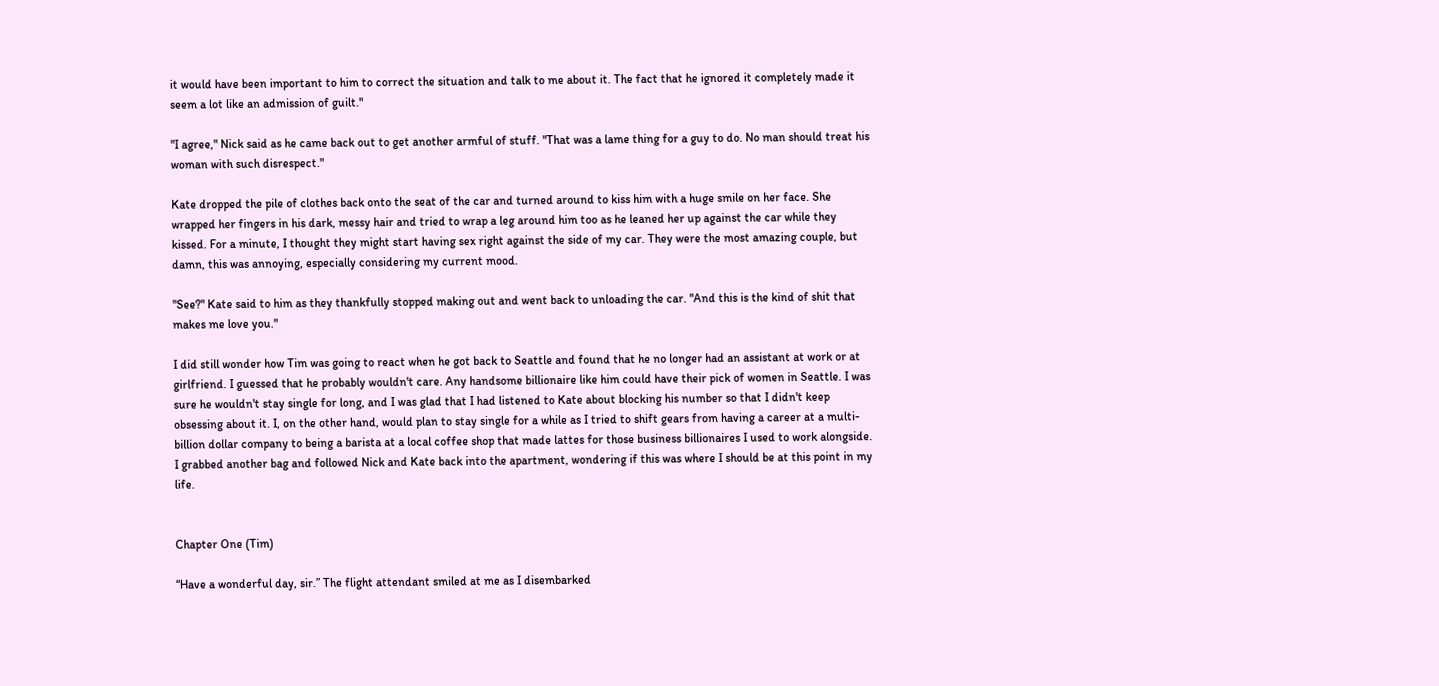it would have been important to him to correct the situation and talk to me about it. The fact that he ignored it completely made it seem a lot like an admission of guilt."

"I agree," Nick said as he came back out to get another armful of stuff. "That was a lame thing for a guy to do. No man should treat his woman with such disrespect."

Kate dropped the pile of clothes back onto the seat of the car and turned around to kiss him with a huge smile on her face. She wrapped her fingers in his dark, messy hair and tried to wrap a leg around him too as he leaned her up against the car while they kissed. For a minute, I thought they might start having sex right against the side of my car. They were the most amazing couple, but damn, this was annoying, especially considering my current mood.

"See?" Kate said to him as they thankfully stopped making out and went back to unloading the car. "And this is the kind of shit that makes me love you."

I did still wonder how Tim was going to react when he got back to Seattle and found that he no longer had an assistant at work or at girlfriend. I guessed that he probably wouldn't care. Any handsome billionaire like him could have their pick of women in Seattle. I was sure he wouldn't stay single for long, and I was glad that I had listened to Kate about blocking his number so that I didn't keep obsessing about it. I, on the other hand, would plan to stay single for a while as I tried to shift gears from having a career at a multi-billion dollar company to being a barista at a local coffee shop that made lattes for those business billionaires I used to work alongside. I grabbed another bag and followed Nick and Kate back into the apartment, wondering if this was where I should be at this point in my life.


Chapter One (Tim)

“Have a wonderful day, sir.” The flight attendant smiled at me as I disembarked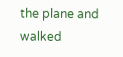the plane and walked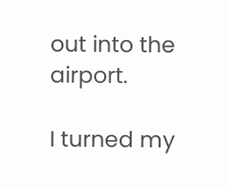out into the airport.

I turned my